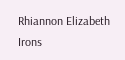Rhiannon Elizabeth Irons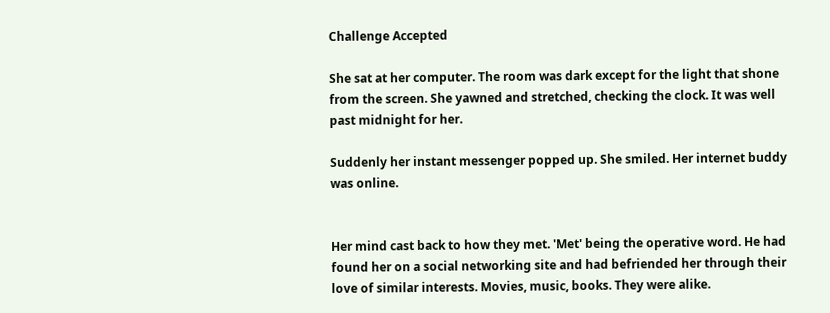Challenge Accepted

She sat at her computer. The room was dark except for the light that shone from the screen. She yawned and stretched, checking the clock. It was well past midnight for her.

Suddenly her instant messenger popped up. She smiled. Her internet buddy was online.


Her mind cast back to how they met. 'Met' being the operative word. He had found her on a social networking site and had befriended her through their love of similar interests. Movies, music, books. They were alike.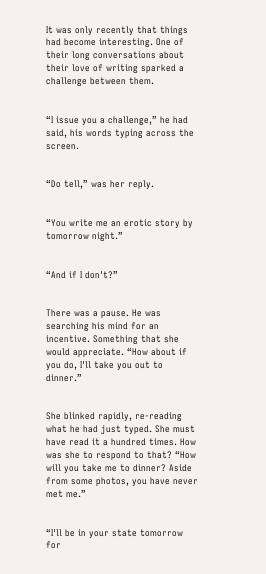It was only recently that things had become interesting. One of their long conversations about their love of writing sparked a challenge between them.


“I issue you a challenge,” he had said, his words typing across the screen.


“Do tell,” was her reply.


“You write me an erotic story by tomorrow night.”


“And if I don't?”


There was a pause. He was searching his mind for an incentive. Something that she would appreciate. “How about if you do, I'll take you out to dinner.”


She blinked rapidly, re-reading what he had just typed. She must have read it a hundred times. How was she to respond to that? “How will you take me to dinner? Aside from some photos, you have never met me.”


“I'll be in your state tomorrow for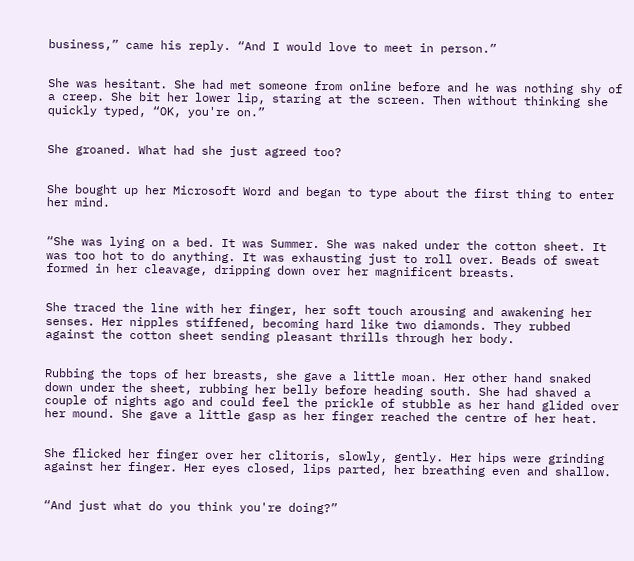business,” came his reply. “And I would love to meet in person.”


She was hesitant. She had met someone from online before and he was nothing shy of a creep. She bit her lower lip, staring at the screen. Then without thinking she quickly typed, “OK, you're on.”


She groaned. What had she just agreed too?


She bought up her Microsoft Word and began to type about the first thing to enter her mind.


“She was lying on a bed. It was Summer. She was naked under the cotton sheet. It was too hot to do anything. It was exhausting just to roll over. Beads of sweat formed in her cleavage, dripping down over her magnificent breasts.


She traced the line with her finger, her soft touch arousing and awakening her senses. Her nipples stiffened, becoming hard like two diamonds. They rubbed against the cotton sheet sending pleasant thrills through her body.


Rubbing the tops of her breasts, she gave a little moan. Her other hand snaked down under the sheet, rubbing her belly before heading south. She had shaved a couple of nights ago and could feel the prickle of stubble as her hand glided over her mound. She gave a little gasp as her finger reached the centre of her heat.


She flicked her finger over her clitoris, slowly, gently. Her hips were grinding against her finger. Her eyes closed, lips parted, her breathing even and shallow.


“And just what do you think you're doing?”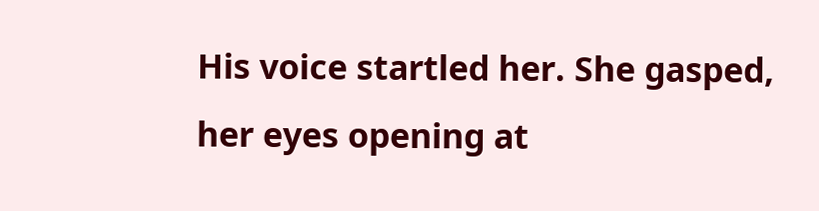His voice startled her. She gasped, her eyes opening at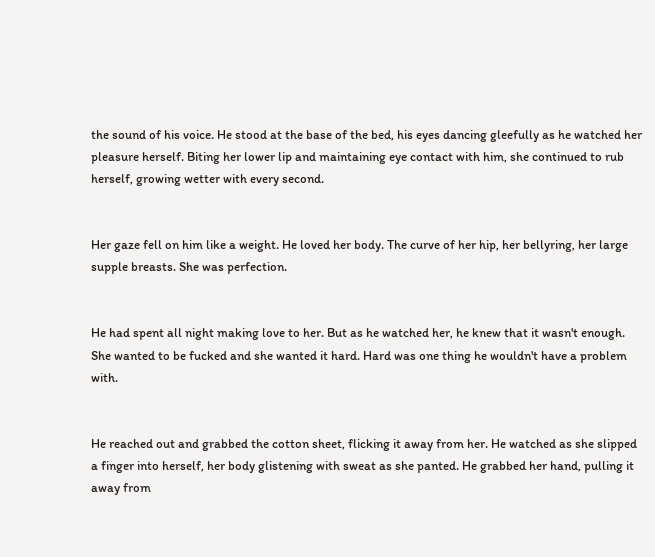the sound of his voice. He stood at the base of the bed, his eyes dancing gleefully as he watched her pleasure herself. Biting her lower lip and maintaining eye contact with him, she continued to rub herself, growing wetter with every second.


Her gaze fell on him like a weight. He loved her body. The curve of her hip, her bellyring, her large supple breasts. She was perfection.


He had spent all night making love to her. But as he watched her, he knew that it wasn't enough. She wanted to be fucked and she wanted it hard. Hard was one thing he wouldn't have a problem with.


He reached out and grabbed the cotton sheet, flicking it away from her. He watched as she slipped a finger into herself, her body glistening with sweat as she panted. He grabbed her hand, pulling it away from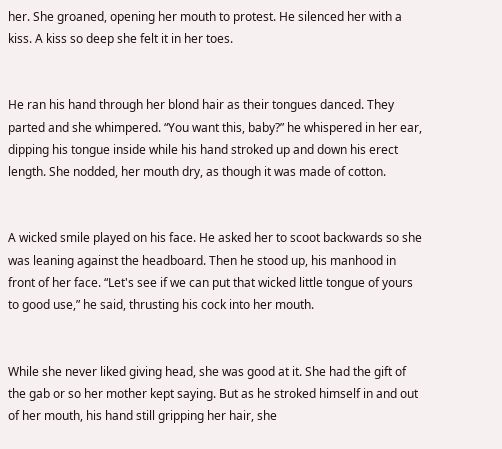her. She groaned, opening her mouth to protest. He silenced her with a kiss. A kiss so deep she felt it in her toes.


He ran his hand through her blond hair as their tongues danced. They parted and she whimpered. “You want this, baby?” he whispered in her ear, dipping his tongue inside while his hand stroked up and down his erect length. She nodded, her mouth dry, as though it was made of cotton.


A wicked smile played on his face. He asked her to scoot backwards so she was leaning against the headboard. Then he stood up, his manhood in front of her face. “Let's see if we can put that wicked little tongue of yours to good use,” he said, thrusting his cock into her mouth.


While she never liked giving head, she was good at it. She had the gift of the gab or so her mother kept saying. But as he stroked himself in and out of her mouth, his hand still gripping her hair, she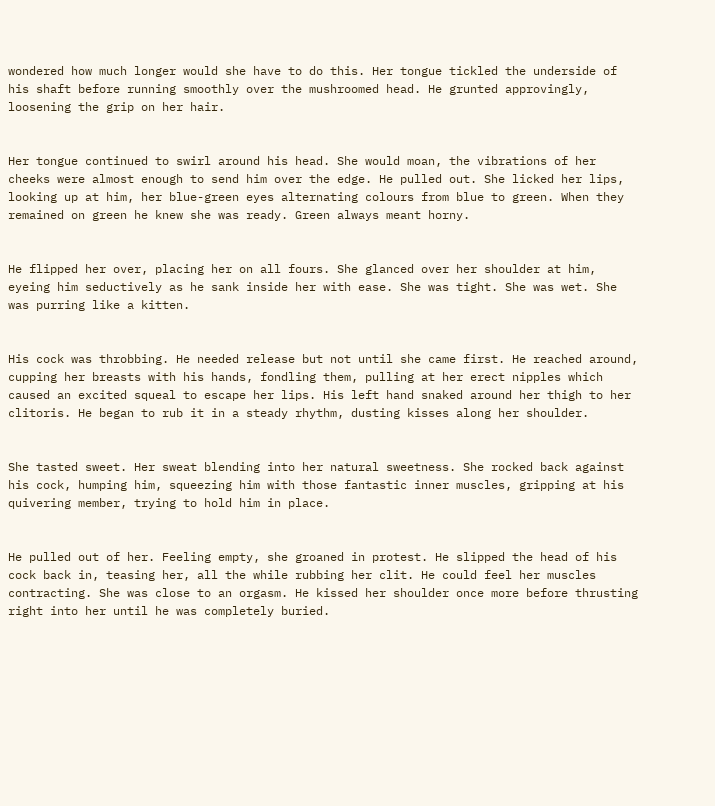wondered how much longer would she have to do this. Her tongue tickled the underside of his shaft before running smoothly over the mushroomed head. He grunted approvingly, loosening the grip on her hair.


Her tongue continued to swirl around his head. She would moan, the vibrations of her cheeks were almost enough to send him over the edge. He pulled out. She licked her lips, looking up at him, her blue-green eyes alternating colours from blue to green. When they remained on green he knew she was ready. Green always meant horny.


He flipped her over, placing her on all fours. She glanced over her shoulder at him, eyeing him seductively as he sank inside her with ease. She was tight. She was wet. She was purring like a kitten.


His cock was throbbing. He needed release but not until she came first. He reached around, cupping her breasts with his hands, fondling them, pulling at her erect nipples which caused an excited squeal to escape her lips. His left hand snaked around her thigh to her clitoris. He began to rub it in a steady rhythm, dusting kisses along her shoulder.


She tasted sweet. Her sweat blending into her natural sweetness. She rocked back against his cock, humping him, squeezing him with those fantastic inner muscles, gripping at his quivering member, trying to hold him in place.


He pulled out of her. Feeling empty, she groaned in protest. He slipped the head of his cock back in, teasing her, all the while rubbing her clit. He could feel her muscles contracting. She was close to an orgasm. He kissed her shoulder once more before thrusting right into her until he was completely buried.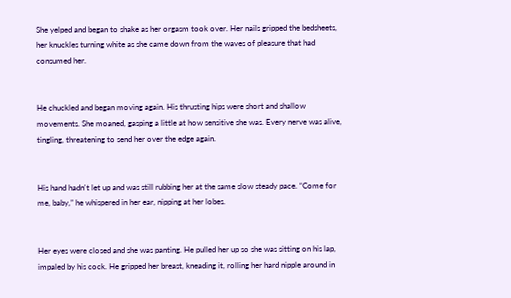She yelped and began to shake as her orgasm took over. Her nails gripped the bedsheets, her knuckles turning white as she came down from the waves of pleasure that had consumed her.


He chuckled and began moving again. His thrusting hips were short and shallow movements. She moaned, gasping a little at how sensitive she was. Every nerve was alive, tingling, threatening to send her over the edge again.


His hand hadn't let up and was still rubbing her at the same slow steady pace. “Come for me, baby,” he whispered in her ear, nipping at her lobes.


Her eyes were closed and she was panting. He pulled her up so she was sitting on his lap, impaled by his cock. He gripped her breast, kneading it, rolling her hard nipple around in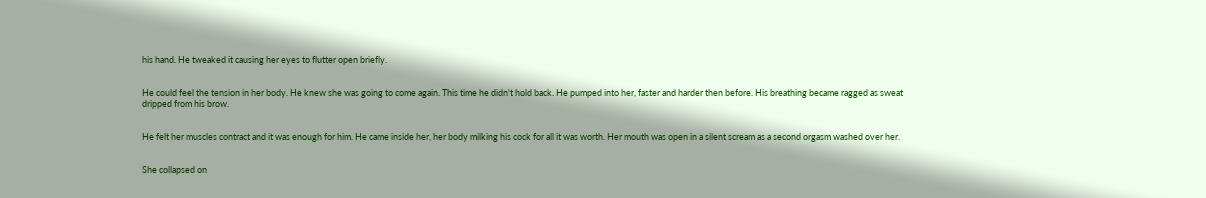his hand. He tweaked it causing her eyes to flutter open briefly.


He could feel the tension in her body. He knew she was going to come again. This time he didn't hold back. He pumped into her, faster and harder then before. His breathing became ragged as sweat dripped from his brow.


He felt her muscles contract and it was enough for him. He came inside her, her body milking his cock for all it was worth. Her mouth was open in a silent scream as a second orgasm washed over her.


She collapsed on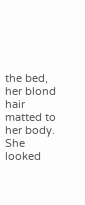the bed, her blond hair matted to her body. She looked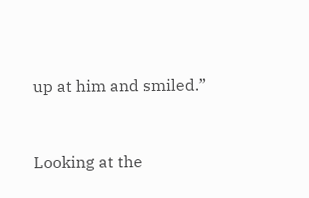up at him and smiled.”


Looking at the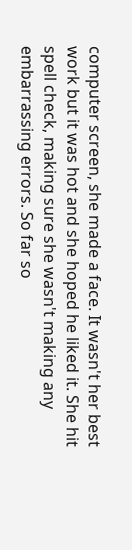computer screen, she made a face. It wasn't her best work but it was hot and she hoped he liked it. She hit spell check, making sure she wasn't making any embarrassing errors. So far so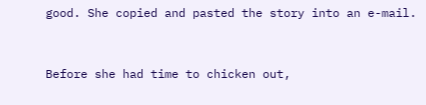good. She copied and pasted the story into an e-mail.


Before she had time to chicken out,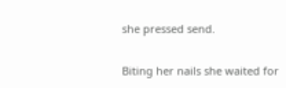she pressed send.


Biting her nails she waited for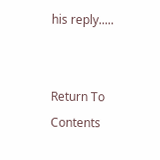his reply.....


Return To Contents